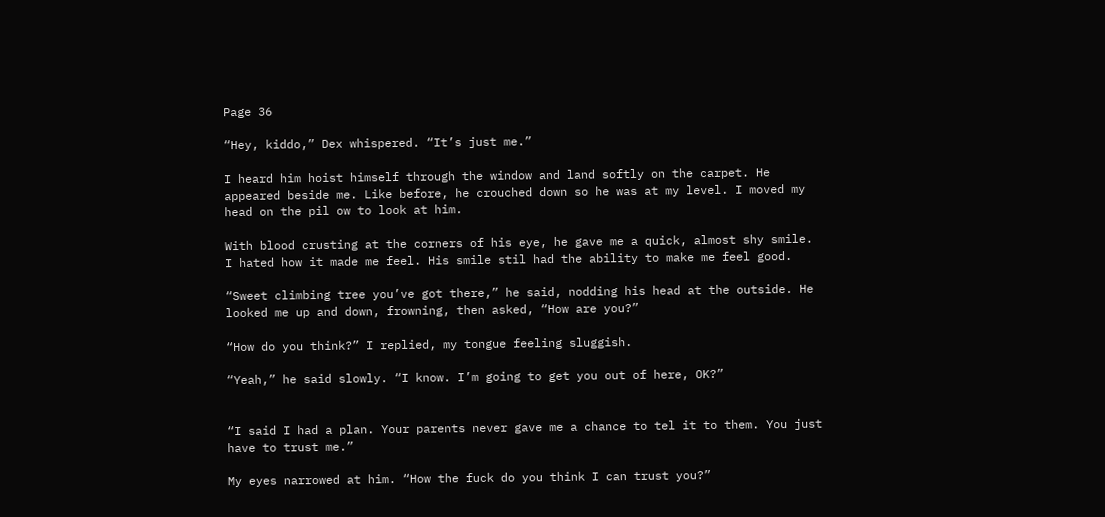Page 36

“Hey, kiddo,” Dex whispered. “It’s just me.”

I heard him hoist himself through the window and land softly on the carpet. He appeared beside me. Like before, he crouched down so he was at my level. I moved my head on the pil ow to look at him.

With blood crusting at the corners of his eye, he gave me a quick, almost shy smile. I hated how it made me feel. His smile stil had the ability to make me feel good.

“Sweet climbing tree you’ve got there,” he said, nodding his head at the outside. He looked me up and down, frowning, then asked, “How are you?”

“How do you think?” I replied, my tongue feeling sluggish.

“Yeah,” he said slowly. “I know. I’m going to get you out of here, OK?”


“I said I had a plan. Your parents never gave me a chance to tel it to them. You just have to trust me.”

My eyes narrowed at him. “How the fuck do you think I can trust you?”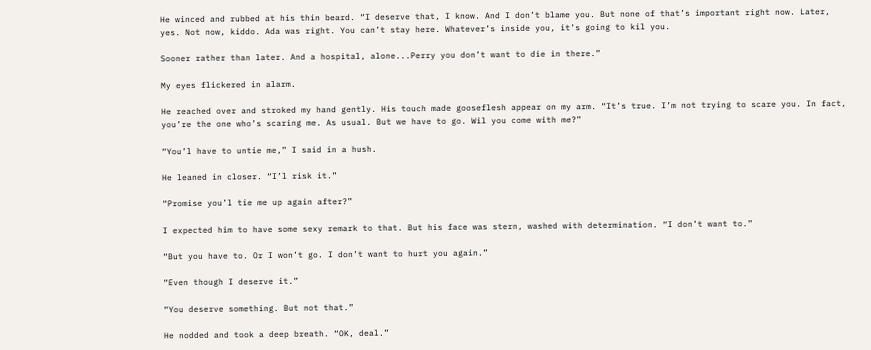He winced and rubbed at his thin beard. “I deserve that, I know. And I don’t blame you. But none of that’s important right now. Later, yes. Not now, kiddo. Ada was right. You can’t stay here. Whatever’s inside you, it’s going to kil you.

Sooner rather than later. And a hospital, alone...Perry you don’t want to die in there.”

My eyes flickered in alarm.

He reached over and stroked my hand gently. His touch made gooseflesh appear on my arm. “It’s true. I’m not trying to scare you. In fact, you’re the one who’s scaring me. As usual. But we have to go. Wil you come with me?”

“You’l have to untie me,” I said in a hush.

He leaned in closer. “I’l risk it.”

“Promise you’l tie me up again after?”

I expected him to have some sexy remark to that. But his face was stern, washed with determination. “I don’t want to.”

“But you have to. Or I won’t go. I don’t want to hurt you again.”

“Even though I deserve it.”

“You deserve something. But not that.”

He nodded and took a deep breath. “OK, deal.”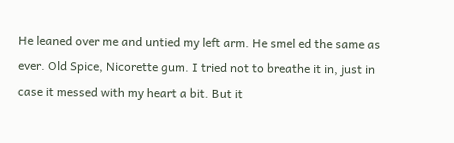He leaned over me and untied my left arm. He smel ed the same as ever. Old Spice, Nicorette gum. I tried not to breathe it in, just in case it messed with my heart a bit. But it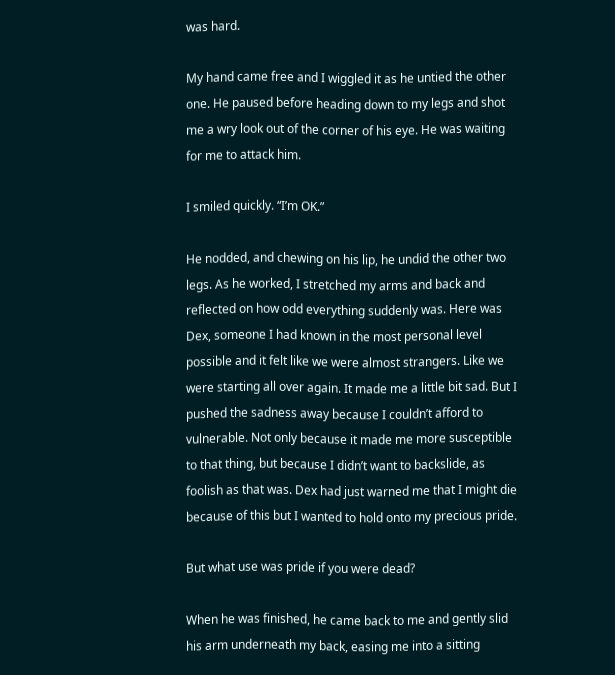was hard.

My hand came free and I wiggled it as he untied the other one. He paused before heading down to my legs and shot me a wry look out of the corner of his eye. He was waiting for me to attack him.

I smiled quickly. “I’m OK.”

He nodded, and chewing on his lip, he undid the other two legs. As he worked, I stretched my arms and back and reflected on how odd everything suddenly was. Here was Dex, someone I had known in the most personal level possible and it felt like we were almost strangers. Like we were starting all over again. It made me a little bit sad. But I pushed the sadness away because I couldn’t afford to vulnerable. Not only because it made me more susceptible to that thing, but because I didn’t want to backslide, as foolish as that was. Dex had just warned me that I might die because of this but I wanted to hold onto my precious pride.

But what use was pride if you were dead?

When he was finished, he came back to me and gently slid his arm underneath my back, easing me into a sitting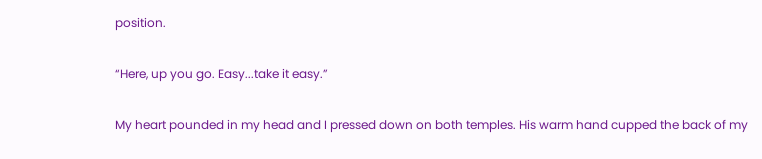position.

“Here, up you go. Easy...take it easy.”

My heart pounded in my head and I pressed down on both temples. His warm hand cupped the back of my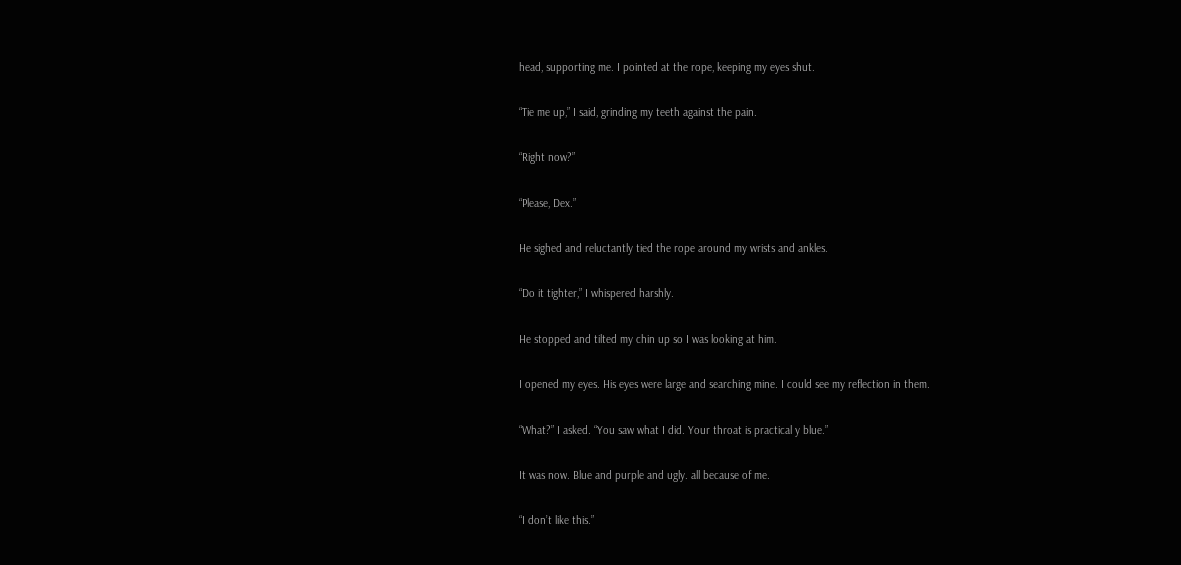head, supporting me. I pointed at the rope, keeping my eyes shut.

“Tie me up,” I said, grinding my teeth against the pain.

“Right now?”

“Please, Dex.”

He sighed and reluctantly tied the rope around my wrists and ankles.

“Do it tighter,” I whispered harshly.

He stopped and tilted my chin up so I was looking at him.

I opened my eyes. His eyes were large and searching mine. I could see my reflection in them.

“What?” I asked. “You saw what I did. Your throat is practical y blue.”

It was now. Blue and purple and ugly. all because of me.

“I don’t like this.”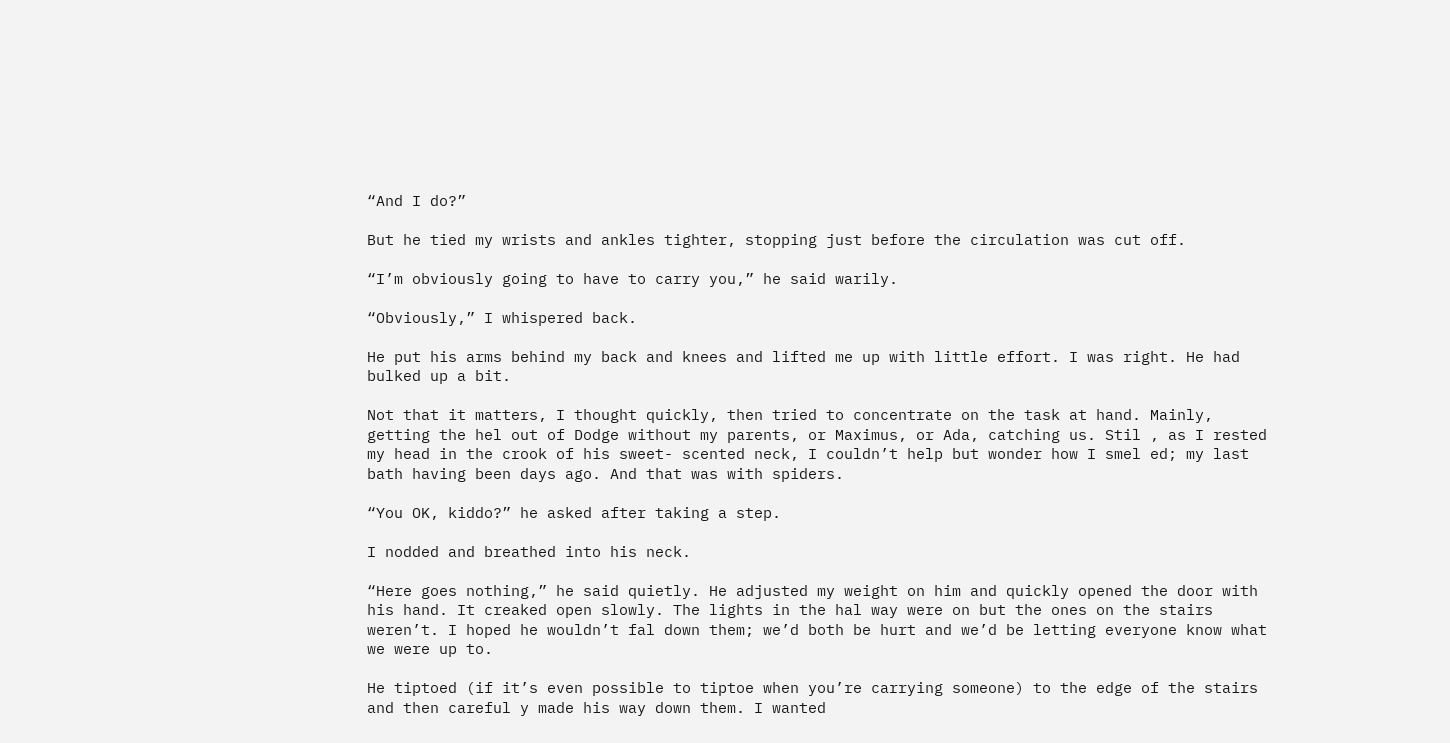“And I do?”

But he tied my wrists and ankles tighter, stopping just before the circulation was cut off.

“I’m obviously going to have to carry you,” he said warily.

“Obviously,” I whispered back.

He put his arms behind my back and knees and lifted me up with little effort. I was right. He had bulked up a bit.

Not that it matters, I thought quickly, then tried to concentrate on the task at hand. Mainly, getting the hel out of Dodge without my parents, or Maximus, or Ada, catching us. Stil , as I rested my head in the crook of his sweet- scented neck, I couldn’t help but wonder how I smel ed; my last bath having been days ago. And that was with spiders.

“You OK, kiddo?” he asked after taking a step.

I nodded and breathed into his neck.

“Here goes nothing,” he said quietly. He adjusted my weight on him and quickly opened the door with his hand. It creaked open slowly. The lights in the hal way were on but the ones on the stairs weren’t. I hoped he wouldn’t fal down them; we’d both be hurt and we’d be letting everyone know what we were up to.

He tiptoed (if it’s even possible to tiptoe when you’re carrying someone) to the edge of the stairs and then careful y made his way down them. I wanted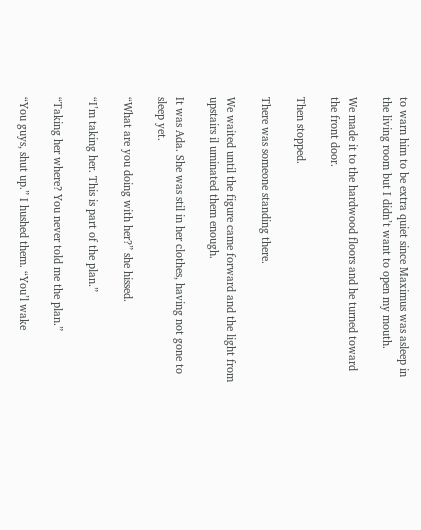to warn him to be extra quiet since Maximus was asleep in the living room but I didn’t want to open my mouth.

We made it to the hardwood floors and he turned toward the front door.

Then stopped.

There was someone standing there.

We waited until the figure came forward and the light from upstairs il uminated them enough.

It was Ada. She was stil in her clothes, having not gone to sleep yet.

“What are you doing with her?” she hissed.

“I’m taking her. This is part of the plan.”

“Taking her where? You never told me the plan.”

“You guys, shut up.” I hushed them. “You’l wake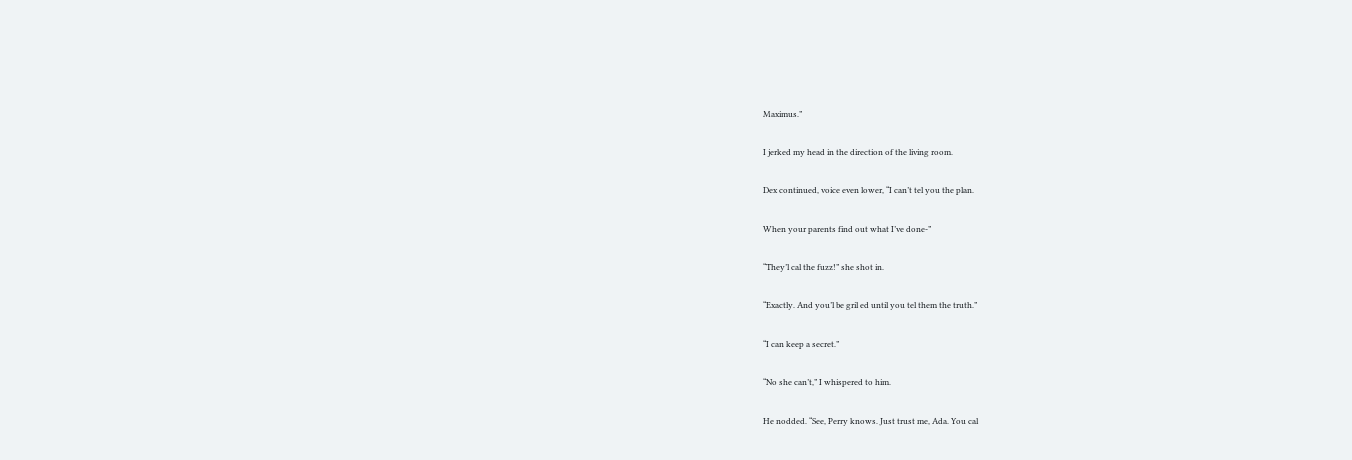Maximus.”

I jerked my head in the direction of the living room.

Dex continued, voice even lower, “I can’t tel you the plan.

When your parents find out what I’ve done-”

“They’l cal the fuzz!” she shot in.

“Exactly. And you’l be gril ed until you tel them the truth.”

“I can keep a secret.”

“No she can’t,” I whispered to him.

He nodded. “See, Perry knows. Just trust me, Ada. You cal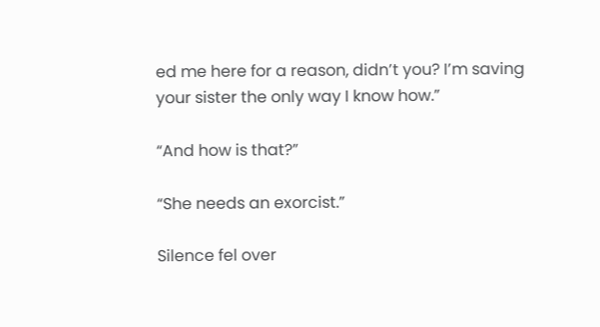ed me here for a reason, didn’t you? I’m saving your sister the only way I know how.”

“And how is that?”

“She needs an exorcist.”

Silence fel over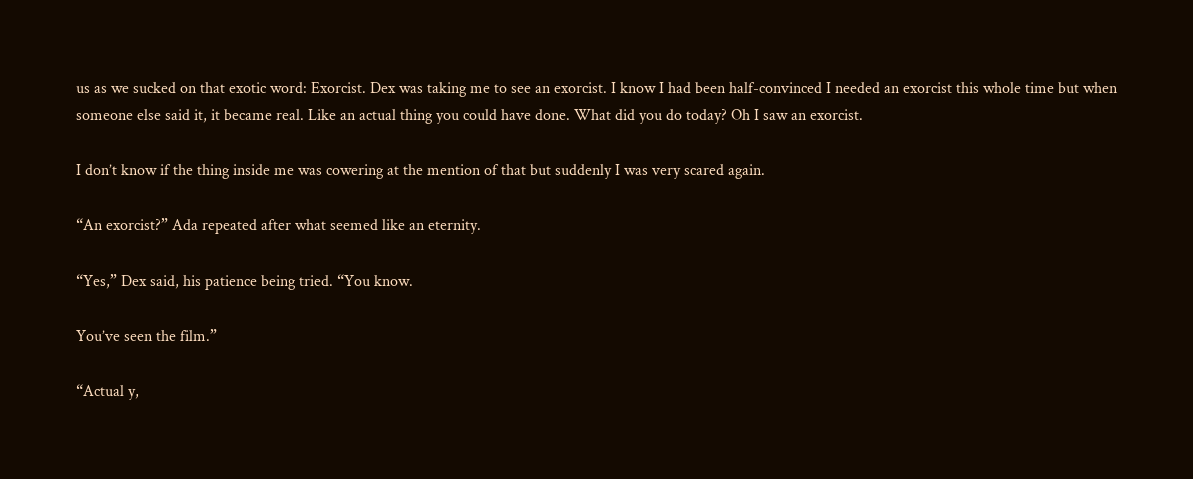us as we sucked on that exotic word: Exorcist. Dex was taking me to see an exorcist. I know I had been half-convinced I needed an exorcist this whole time but when someone else said it, it became real. Like an actual thing you could have done. What did you do today? Oh I saw an exorcist.

I don’t know if the thing inside me was cowering at the mention of that but suddenly I was very scared again.

“An exorcist?” Ada repeated after what seemed like an eternity.

“Yes,” Dex said, his patience being tried. “You know.

You’ve seen the film.”

“Actual y,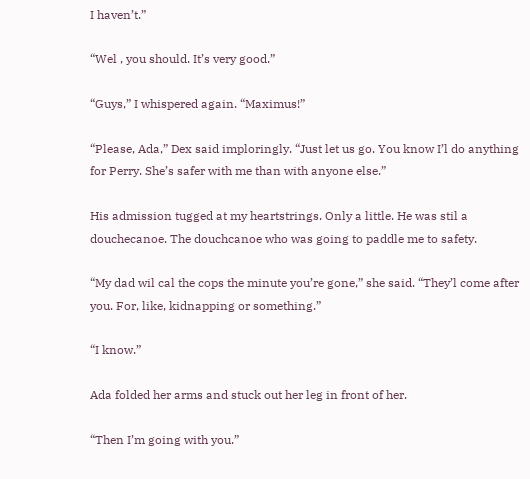I haven’t.”

“Wel , you should. It’s very good.”

“Guys,” I whispered again. “Maximus!”

“Please, Ada,” Dex said imploringly. “Just let us go. You know I’l do anything for Perry. She’s safer with me than with anyone else.”

His admission tugged at my heartstrings. Only a little. He was stil a douchecanoe. The douchcanoe who was going to paddle me to safety.

“My dad wil cal the cops the minute you’re gone,” she said. “They’l come after you. For, like, kidnapping or something.”

“I know.”

Ada folded her arms and stuck out her leg in front of her.

“Then I’m going with you.”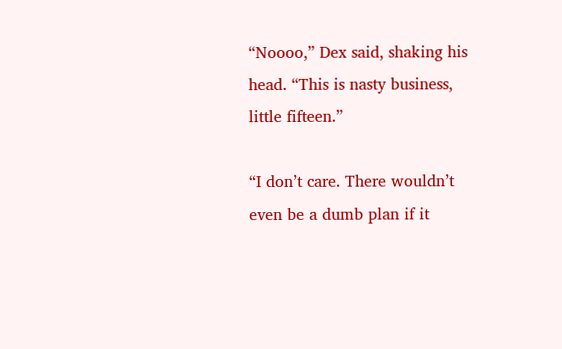“Noooo,” Dex said, shaking his head. “This is nasty business, little fifteen.”

“I don’t care. There wouldn’t even be a dumb plan if it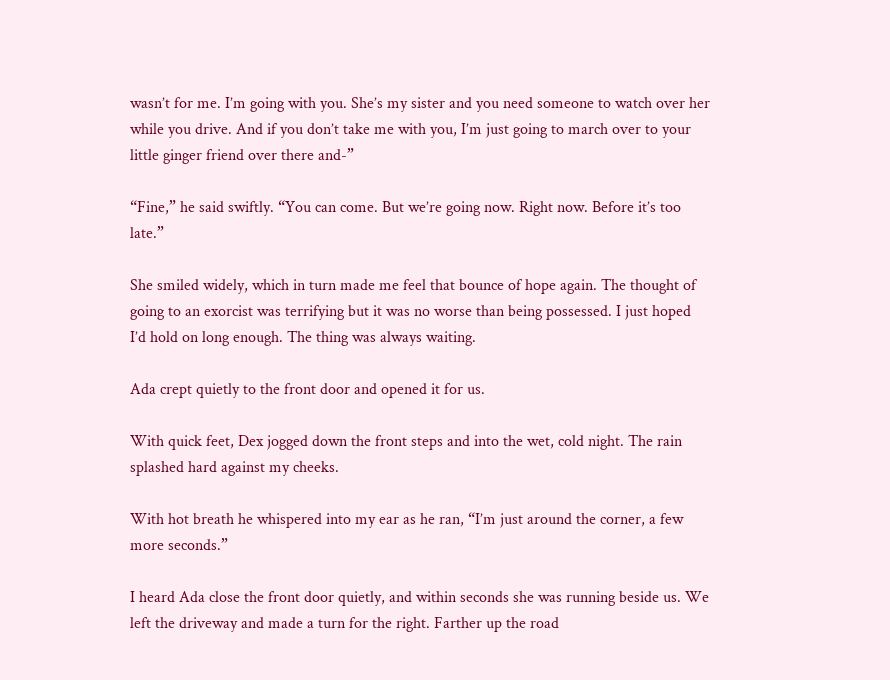wasn’t for me. I’m going with you. She’s my sister and you need someone to watch over her while you drive. And if you don’t take me with you, I’m just going to march over to your little ginger friend over there and-”

“Fine,” he said swiftly. “You can come. But we’re going now. Right now. Before it’s too late.”

She smiled widely, which in turn made me feel that bounce of hope again. The thought of going to an exorcist was terrifying but it was no worse than being possessed. I just hoped I’d hold on long enough. The thing was always waiting.

Ada crept quietly to the front door and opened it for us.

With quick feet, Dex jogged down the front steps and into the wet, cold night. The rain splashed hard against my cheeks.

With hot breath he whispered into my ear as he ran, “I’m just around the corner, a few more seconds.”

I heard Ada close the front door quietly, and within seconds she was running beside us. We left the driveway and made a turn for the right. Farther up the road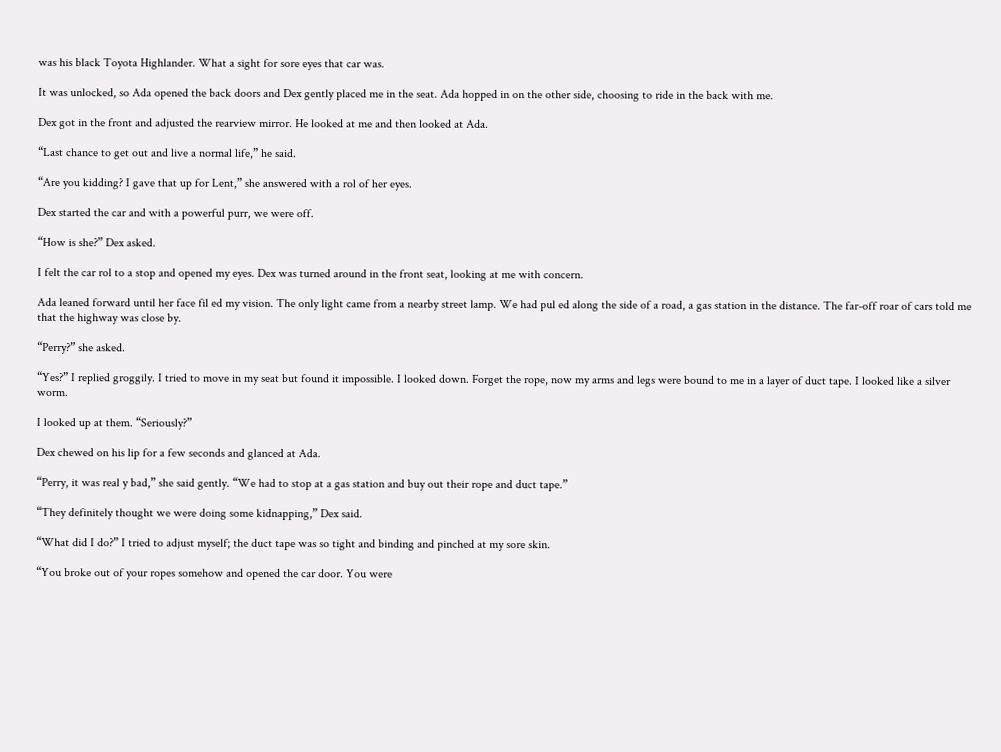was his black Toyota Highlander. What a sight for sore eyes that car was.

It was unlocked, so Ada opened the back doors and Dex gently placed me in the seat. Ada hopped in on the other side, choosing to ride in the back with me.

Dex got in the front and adjusted the rearview mirror. He looked at me and then looked at Ada.

“Last chance to get out and live a normal life,” he said.

“Are you kidding? I gave that up for Lent,” she answered with a rol of her eyes.

Dex started the car and with a powerful purr, we were off.

“How is she?” Dex asked.

I felt the car rol to a stop and opened my eyes. Dex was turned around in the front seat, looking at me with concern.

Ada leaned forward until her face fil ed my vision. The only light came from a nearby street lamp. We had pul ed along the side of a road, a gas station in the distance. The far-off roar of cars told me that the highway was close by.

“Perry?” she asked.

“Yes?” I replied groggily. I tried to move in my seat but found it impossible. I looked down. Forget the rope, now my arms and legs were bound to me in a layer of duct tape. I looked like a silver worm.

I looked up at them. “Seriously?”

Dex chewed on his lip for a few seconds and glanced at Ada.

“Perry, it was real y bad,” she said gently. “We had to stop at a gas station and buy out their rope and duct tape.”

“They definitely thought we were doing some kidnapping,” Dex said.

“What did I do?” I tried to adjust myself; the duct tape was so tight and binding and pinched at my sore skin.

“You broke out of your ropes somehow and opened the car door. You were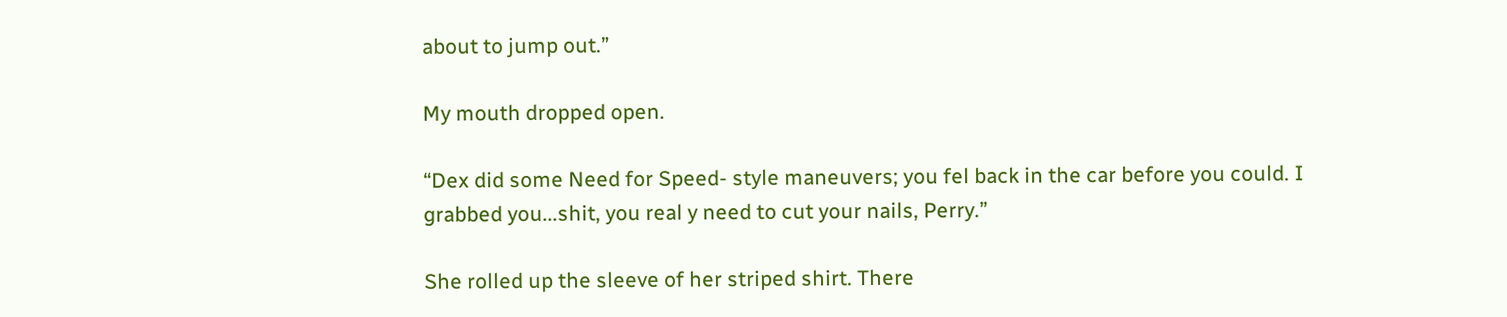about to jump out.”

My mouth dropped open.

“Dex did some Need for Speed- style maneuvers; you fel back in the car before you could. I grabbed you...shit, you real y need to cut your nails, Perry.”

She rolled up the sleeve of her striped shirt. There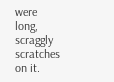were long, scraggly scratches on it.